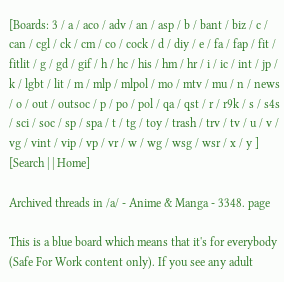[Boards: 3 / a / aco / adv / an / asp / b / bant / biz / c / can / cgl / ck / cm / co / cock / d / diy / e / fa / fap / fit / fitlit / g / gd / gif / h / hc / his / hm / hr / i / ic / int / jp / k / lgbt / lit / m / mlp / mlpol / mo / mtv / mu / n / news / o / out / outsoc / p / po / pol / qa / qst / r / r9k / s / s4s / sci / soc / sp / spa / t / tg / toy / trash / trv / tv / u / v / vg / vint / vip / vp / vr / w / wg / wsg / wsr / x / y ] [Search | | Home]

Archived threads in /a/ - Anime & Manga - 3348. page

This is a blue board which means that it's for everybody (Safe For Work content only). If you see any adult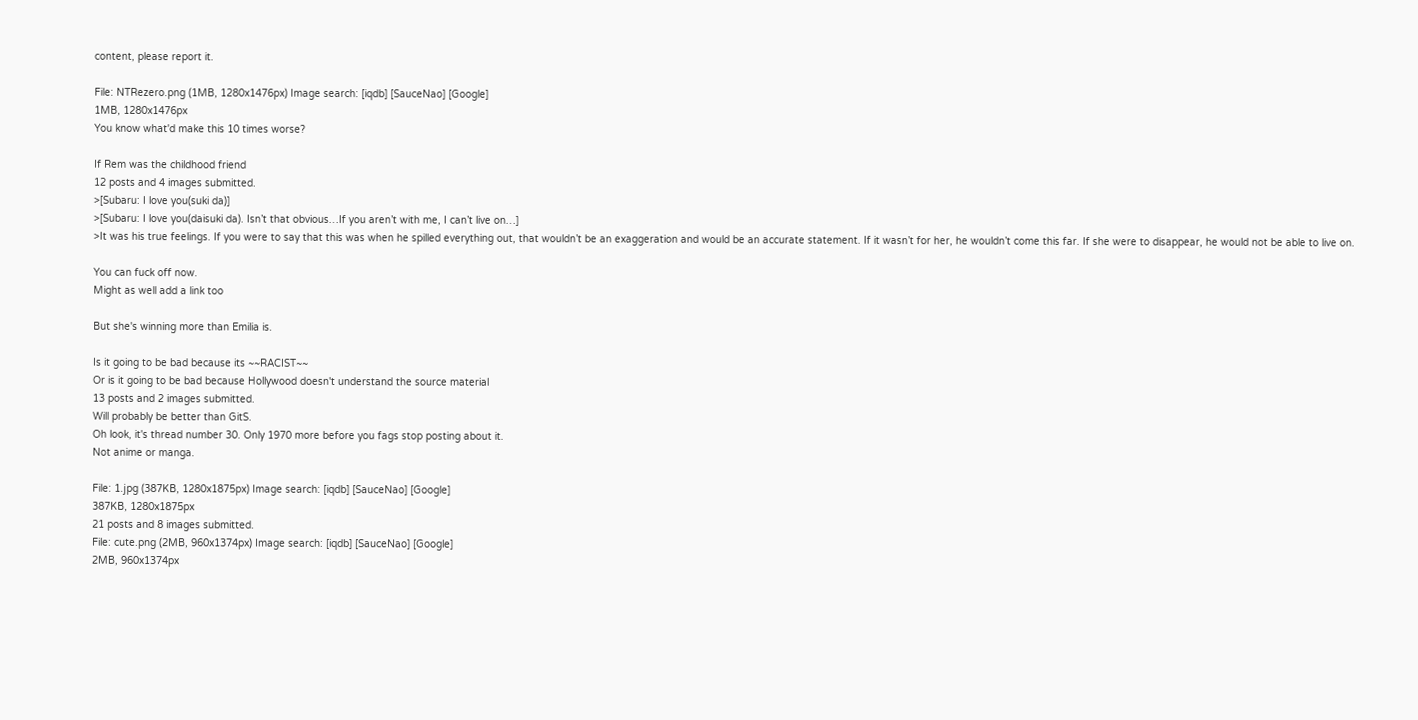content, please report it.

File: NTRezero.png (1MB, 1280x1476px) Image search: [iqdb] [SauceNao] [Google]
1MB, 1280x1476px
You know what'd make this 10 times worse?

If Rem was the childhood friend
12 posts and 4 images submitted.
>[Subaru: I love you(suki da)]
>[Subaru: I love you(daisuki da). Isn’t that obvious…If you aren’t with me, I can’t live on…]
>It was his true feelings. If you were to say that this was when he spilled everything out, that wouldn’t be an exaggeration and would be an accurate statement. If it wasn’t for her, he wouldn’t come this far. If she were to disappear, he would not be able to live on.

You can fuck off now.
Might as well add a link too

But she's winning more than Emilia is.

Is it going to be bad because its ~~RACIST~~
Or is it going to be bad because Hollywood doesn't understand the source material
13 posts and 2 images submitted.
Will probably be better than GitS.
Oh look, it's thread number 30. Only 1970 more before you fags stop posting about it.
Not anime or manga.

File: 1.jpg (387KB, 1280x1875px) Image search: [iqdb] [SauceNao] [Google]
387KB, 1280x1875px
21 posts and 8 images submitted.
File: cute.png (2MB, 960x1374px) Image search: [iqdb] [SauceNao] [Google]
2MB, 960x1374px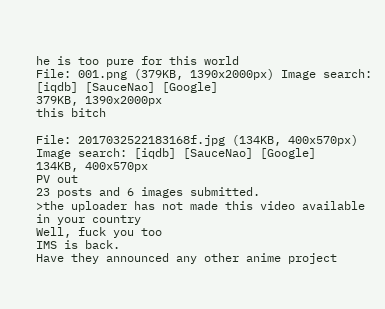he is too pure for this world
File: 001.png (379KB, 1390x2000px) Image search: [iqdb] [SauceNao] [Google]
379KB, 1390x2000px
this bitch

File: 2017032522183168f.jpg (134KB, 400x570px) Image search: [iqdb] [SauceNao] [Google]
134KB, 400x570px
PV out
23 posts and 6 images submitted.
>the uploader has not made this video available in your country
Well, fuck you too
IMS is back.
Have they announced any other anime project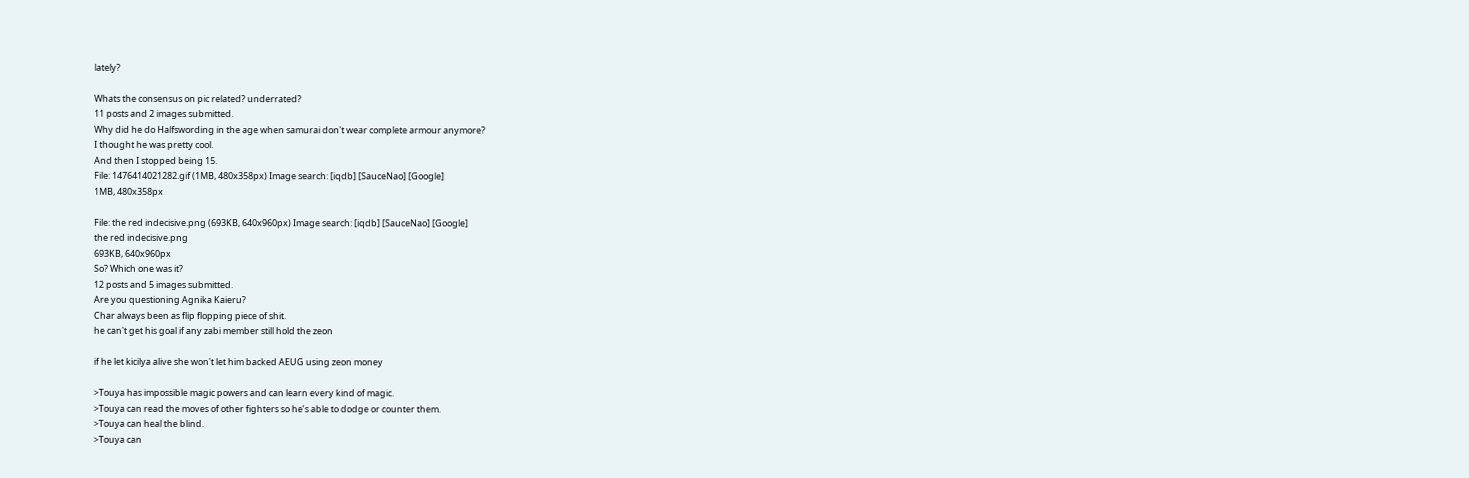lately?

Whats the consensus on pic related? underrated?
11 posts and 2 images submitted.
Why did he do Halfswording in the age when samurai don't wear complete armour anymore?
I thought he was pretty cool.
And then I stopped being 15.
File: 1476414021282.gif (1MB, 480x358px) Image search: [iqdb] [SauceNao] [Google]
1MB, 480x358px

File: the red indecisive.png (693KB, 640x960px) Image search: [iqdb] [SauceNao] [Google]
the red indecisive.png
693KB, 640x960px
So? Which one was it?
12 posts and 5 images submitted.
Are you questioning Agnika Kaieru?
Char always been as flip flopping piece of shit.
he can't get his goal if any zabi member still hold the zeon

if he let kicilya alive she won't let him backed AEUG using zeon money

>Touya has impossible magic powers and can learn every kind of magic.
>Touya can read the moves of other fighters so he’s able to dodge or counter them.
>Touya can heal the blind.
>Touya can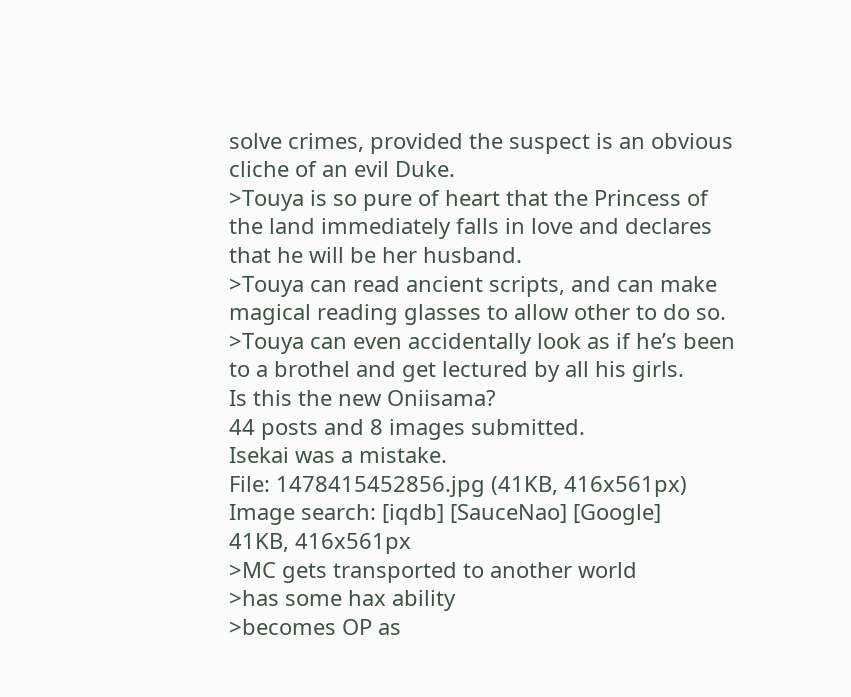solve crimes, provided the suspect is an obvious cliche of an evil Duke.
>Touya is so pure of heart that the Princess of the land immediately falls in love and declares that he will be her husband.
>Touya can read ancient scripts, and can make magical reading glasses to allow other to do so.
>Touya can even accidentally look as if he’s been to a brothel and get lectured by all his girls.
Is this the new Oniisama?
44 posts and 8 images submitted.
Isekai was a mistake.
File: 1478415452856.jpg (41KB, 416x561px) Image search: [iqdb] [SauceNao] [Google]
41KB, 416x561px
>MC gets transported to another world
>has some hax ability
>becomes OP as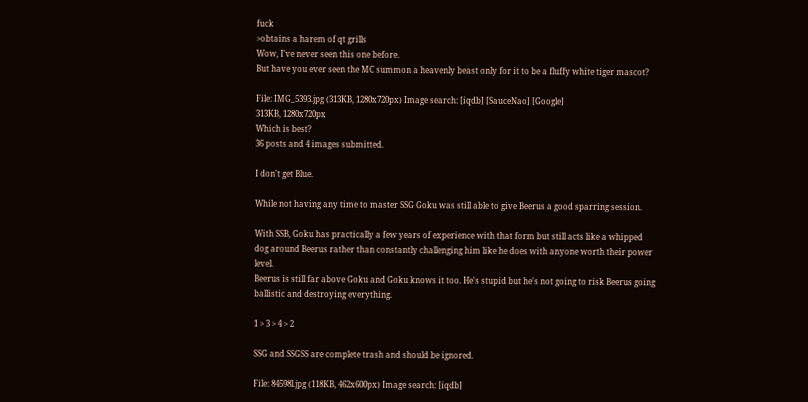fuck
>obtains a harem of qt grills
Wow, I've never seen this one before.
But have you ever seen the MC summon a heavenly beast only for it to be a fluffy white tiger mascot?

File: IMG_5393.jpg (313KB, 1280x720px) Image search: [iqdb] [SauceNao] [Google]
313KB, 1280x720px
Which is best?
36 posts and 4 images submitted.

I don't get Blue.

While not having any time to master SSG Goku was still able to give Beerus a good sparring session.

With SSB, Goku has practically a few years of experience with that form but still acts like a whipped dog around Beerus rather than constantly challenging him like he does with anyone worth their power level.
Beerus is still far above Goku and Goku knows it too. He's stupid but he's not going to risk Beerus going ballistic and destroying everything.

1 > 3 > 4 > 2

SSG and SSGSS are complete trash and should be ignored.

File: 84598l.jpg (118KB, 462x600px) Image search: [iqdb]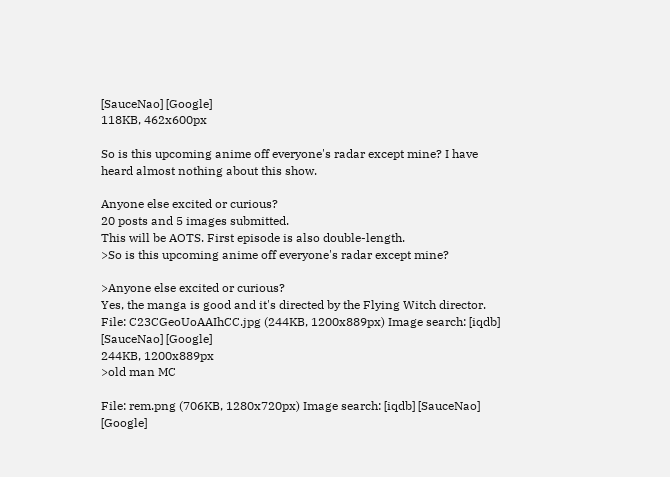[SauceNao] [Google]
118KB, 462x600px

So is this upcoming anime off everyone's radar except mine? I have heard almost nothing about this show.

Anyone else excited or curious?
20 posts and 5 images submitted.
This will be AOTS. First episode is also double-length.
>So is this upcoming anime off everyone's radar except mine?

>Anyone else excited or curious?
Yes, the manga is good and it's directed by the Flying Witch director.
File: C23CGeoUoAAIhCC.jpg (244KB, 1200x889px) Image search: [iqdb] [SauceNao] [Google]
244KB, 1200x889px
>old man MC

File: rem.png (706KB, 1280x720px) Image search: [iqdb] [SauceNao] [Google]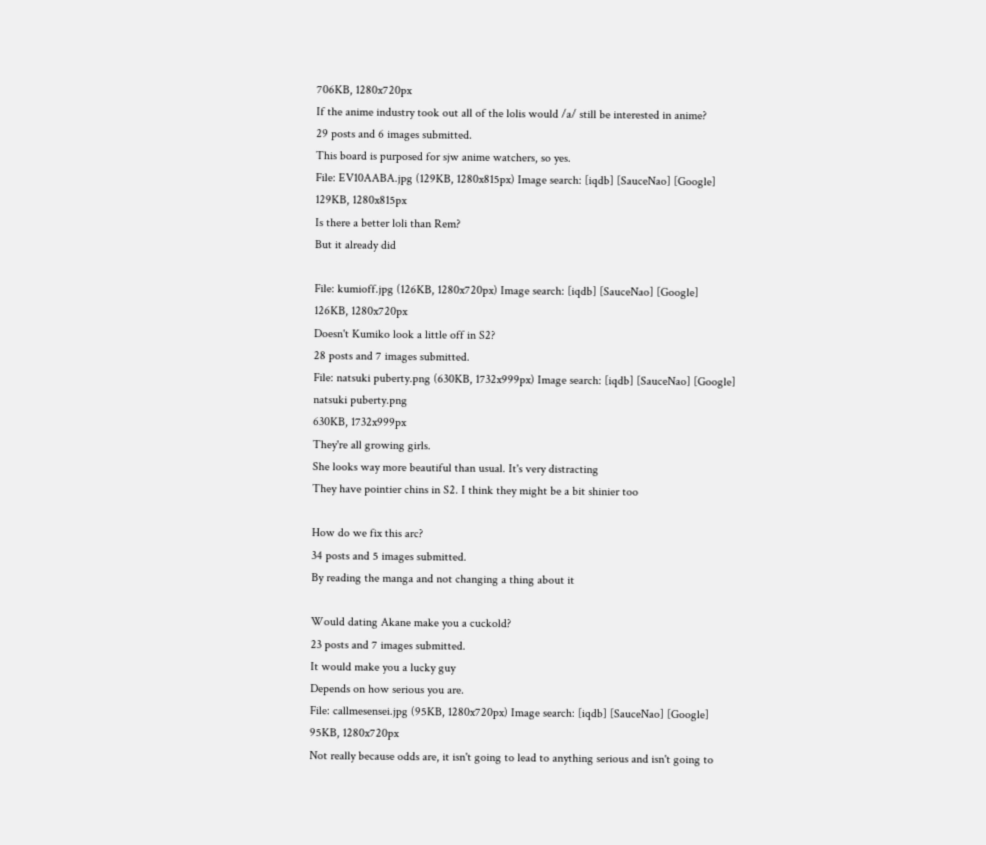706KB, 1280x720px
If the anime industry took out all of the lolis would /a/ still be interested in anime?
29 posts and 6 images submitted.
This board is purposed for sjw anime watchers, so yes.
File: EV10AABA.jpg (129KB, 1280x815px) Image search: [iqdb] [SauceNao] [Google]
129KB, 1280x815px
Is there a better loli than Rem?
But it already did

File: kumioff.jpg (126KB, 1280x720px) Image search: [iqdb] [SauceNao] [Google]
126KB, 1280x720px
Doesn't Kumiko look a little off in S2?
28 posts and 7 images submitted.
File: natsuki puberty.png (630KB, 1732x999px) Image search: [iqdb] [SauceNao] [Google]
natsuki puberty.png
630KB, 1732x999px
They're all growing girls.
She looks way more beautiful than usual. It's very distracting
They have pointier chins in S2. I think they might be a bit shinier too

How do we fix this arc?
34 posts and 5 images submitted.
By reading the manga and not changing a thing about it

Would dating Akane make you a cuckold?
23 posts and 7 images submitted.
It would make you a lucky guy
Depends on how serious you are.
File: callmesensei.jpg (95KB, 1280x720px) Image search: [iqdb] [SauceNao] [Google]
95KB, 1280x720px
Not really because odds are, it isn't going to lead to anything serious and isn't going to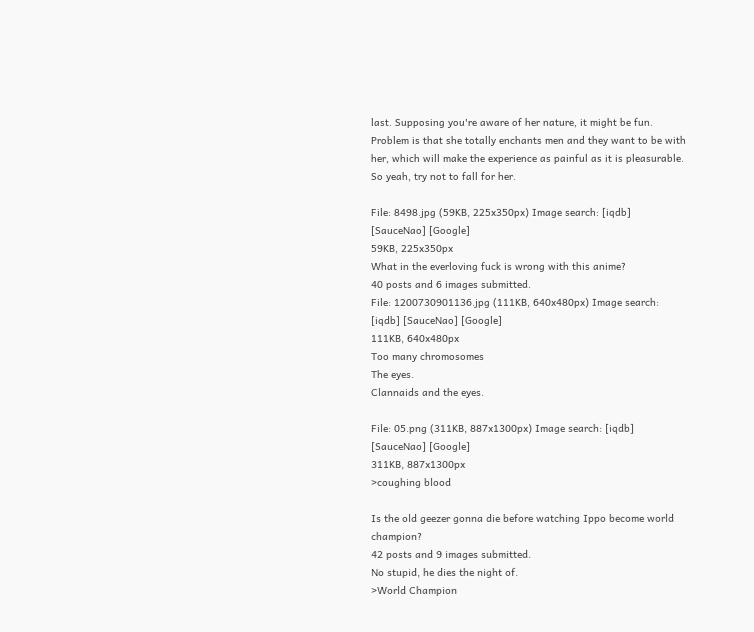last. Supposing you're aware of her nature, it might be fun. Problem is that she totally enchants men and they want to be with her, which will make the experience as painful as it is pleasurable. So yeah, try not to fall for her.

File: 8498.jpg (59KB, 225x350px) Image search: [iqdb] [SauceNao] [Google]
59KB, 225x350px
What in the everloving fuck is wrong with this anime?
40 posts and 6 images submitted.
File: 1200730901136.jpg (111KB, 640x480px) Image search: [iqdb] [SauceNao] [Google]
111KB, 640x480px
Too many chromosomes
The eyes.
Clannaids and the eyes.

File: 05.png (311KB, 887x1300px) Image search: [iqdb] [SauceNao] [Google]
311KB, 887x1300px
>coughing blood

Is the old geezer gonna die before watching Ippo become world champion?
42 posts and 9 images submitted.
No stupid, he dies the night of.
>World Champion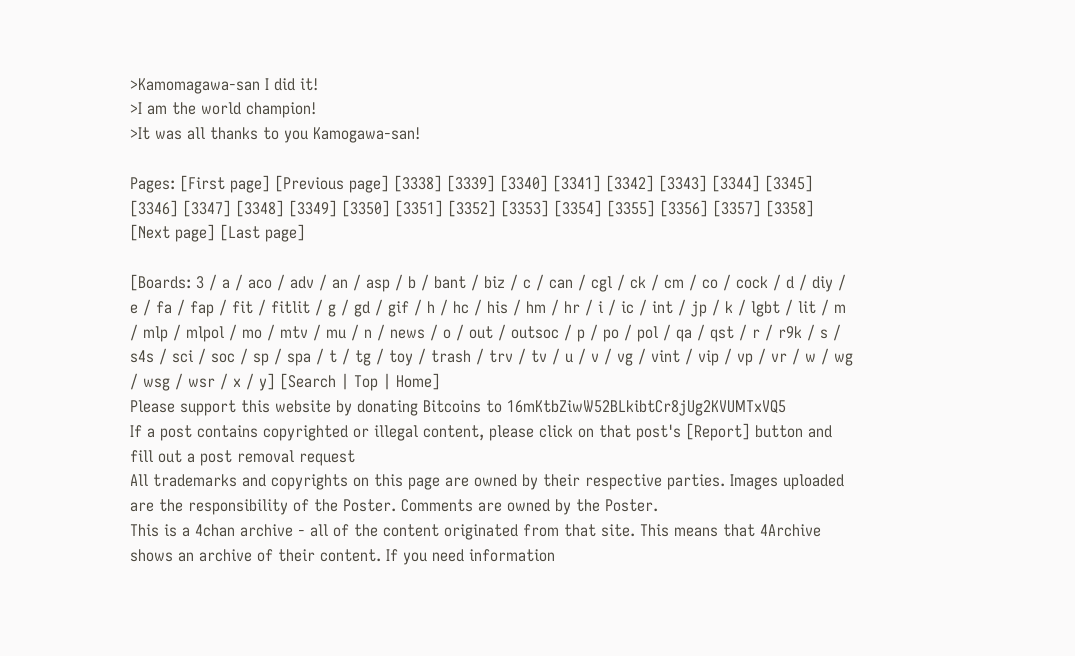>Kamomagawa-san I did it!
>I am the world champion!
>It was all thanks to you Kamogawa-san!

Pages: [First page] [Previous page] [3338] [3339] [3340] [3341] [3342] [3343] [3344] [3345] [3346] [3347] [3348] [3349] [3350] [3351] [3352] [3353] [3354] [3355] [3356] [3357] [3358] [Next page] [Last page]

[Boards: 3 / a / aco / adv / an / asp / b / bant / biz / c / can / cgl / ck / cm / co / cock / d / diy / e / fa / fap / fit / fitlit / g / gd / gif / h / hc / his / hm / hr / i / ic / int / jp / k / lgbt / lit / m / mlp / mlpol / mo / mtv / mu / n / news / o / out / outsoc / p / po / pol / qa / qst / r / r9k / s / s4s / sci / soc / sp / spa / t / tg / toy / trash / trv / tv / u / v / vg / vint / vip / vp / vr / w / wg / wsg / wsr / x / y] [Search | Top | Home]
Please support this website by donating Bitcoins to 16mKtbZiwW52BLkibtCr8jUg2KVUMTxVQ5
If a post contains copyrighted or illegal content, please click on that post's [Report] button and fill out a post removal request
All trademarks and copyrights on this page are owned by their respective parties. Images uploaded are the responsibility of the Poster. Comments are owned by the Poster.
This is a 4chan archive - all of the content originated from that site. This means that 4Archive shows an archive of their content. If you need information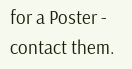for a Poster - contact them.